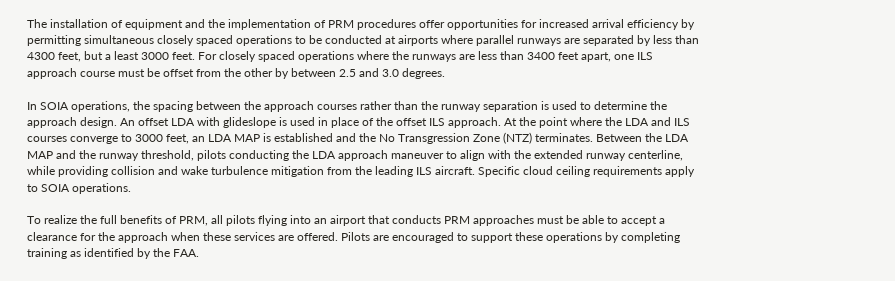The installation of equipment and the implementation of PRM procedures offer opportunities for increased arrival efficiency by permitting simultaneous closely spaced operations to be conducted at airports where parallel runways are separated by less than 4300 feet, but a least 3000 feet. For closely spaced operations where the runways are less than 3400 feet apart, one ILS approach course must be offset from the other by between 2.5 and 3.0 degrees.

In SOIA operations, the spacing between the approach courses rather than the runway separation is used to determine the approach design. An offset LDA with glideslope is used in place of the offset ILS approach. At the point where the LDA and ILS courses converge to 3000 feet, an LDA MAP is established and the No Transgression Zone (NTZ) terminates. Between the LDA MAP and the runway threshold, pilots conducting the LDA approach maneuver to align with the extended runway centerline, while providing collision and wake turbulence mitigation from the leading ILS aircraft. Specific cloud ceiling requirements apply to SOIA operations.

To realize the full benefits of PRM, all pilots flying into an airport that conducts PRM approaches must be able to accept a clearance for the approach when these services are offered. Pilots are encouraged to support these operations by completing training as identified by the FAA.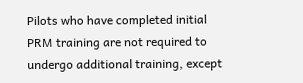Pilots who have completed initial PRM training are not required to undergo additional training, except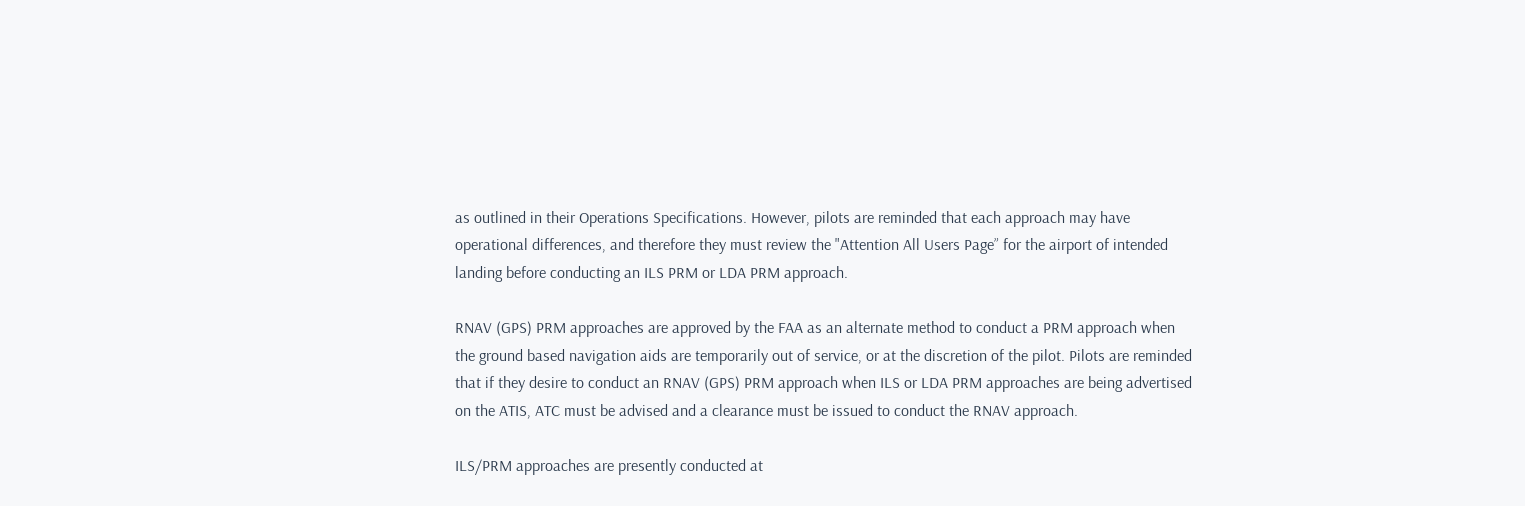as outlined in their Operations Specifications. However, pilots are reminded that each approach may have operational differences, and therefore they must review the "Attention All Users Page” for the airport of intended landing before conducting an ILS PRM or LDA PRM approach.

RNAV (GPS) PRM approaches are approved by the FAA as an alternate method to conduct a PRM approach when the ground based navigation aids are temporarily out of service, or at the discretion of the pilot. Pilots are reminded that if they desire to conduct an RNAV (GPS) PRM approach when ILS or LDA PRM approaches are being advertised on the ATIS, ATC must be advised and a clearance must be issued to conduct the RNAV approach.

ILS/PRM approaches are presently conducted at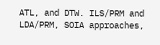ATL, and DTW. ILS/PRM and LDA/PRM, SOIA approaches,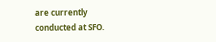are currently conducted at SFO.